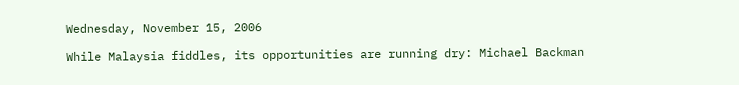Wednesday, November 15, 2006

While Malaysia fiddles, its opportunities are running dry: Michael Backman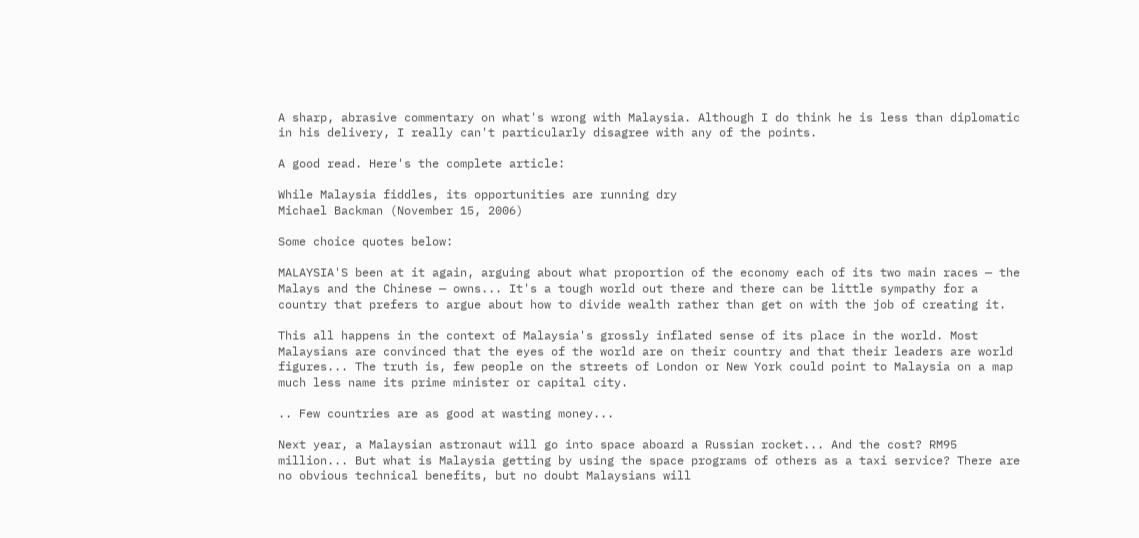A sharp, abrasive commentary on what's wrong with Malaysia. Although I do think he is less than diplomatic in his delivery, I really can't particularly disagree with any of the points.

A good read. Here's the complete article:

While Malaysia fiddles, its opportunities are running dry
Michael Backman (November 15, 2006)

Some choice quotes below:

MALAYSIA'S been at it again, arguing about what proportion of the economy each of its two main races — the Malays and the Chinese — owns... It's a tough world out there and there can be little sympathy for a country that prefers to argue about how to divide wealth rather than get on with the job of creating it.

This all happens in the context of Malaysia's grossly inflated sense of its place in the world. Most Malaysians are convinced that the eyes of the world are on their country and that their leaders are world figures... The truth is, few people on the streets of London or New York could point to Malaysia on a map much less name its prime minister or capital city.

.. Few countries are as good at wasting money...

Next year, a Malaysian astronaut will go into space aboard a Russian rocket... And the cost? RM95 million... But what is Malaysia getting by using the space programs of others as a taxi service? There are no obvious technical benefits, but no doubt Malaysians will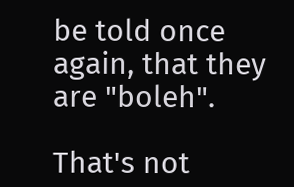be told once again, that they are "boleh".

That's not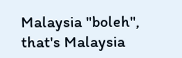Malaysia "boleh", that's Malaysia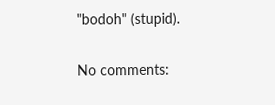"bodoh" (stupid).

No comments: